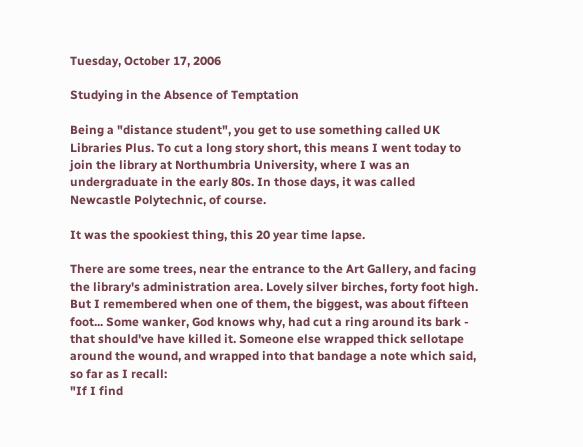Tuesday, October 17, 2006

Studying in the Absence of Temptation

Being a "distance student", you get to use something called UK Libraries Plus. To cut a long story short, this means I went today to join the library at Northumbria University, where I was an undergraduate in the early 80s. In those days, it was called Newcastle Polytechnic, of course.

It was the spookiest thing, this 20 year time lapse.

There are some trees, near the entrance to the Art Gallery, and facing the library's administration area. Lovely silver birches, forty foot high. But I remembered when one of them, the biggest, was about fifteen foot... Some wanker, God knows why, had cut a ring around its bark - that should've have killed it. Someone else wrapped thick sellotape around the wound, and wrapped into that bandage a note which said, so far as I recall:
"If I find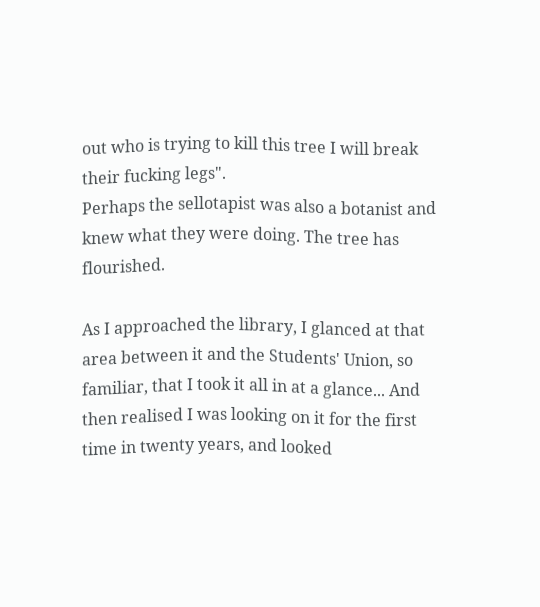out who is trying to kill this tree I will break their fucking legs".
Perhaps the sellotapist was also a botanist and knew what they were doing. The tree has flourished.

As I approached the library, I glanced at that area between it and the Students' Union, so familiar, that I took it all in at a glance... And then realised I was looking on it for the first time in twenty years, and looked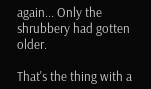again... Only the shrubbery had gotten older.

That's the thing with a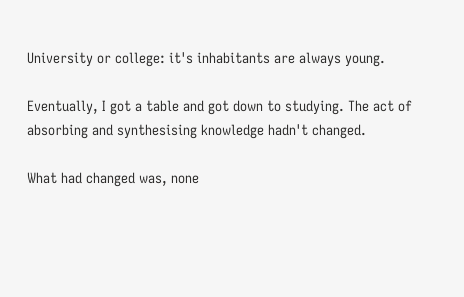University or college: it's inhabitants are always young.

Eventually, I got a table and got down to studying. The act of absorbing and synthesising knowledge hadn't changed.

What had changed was, none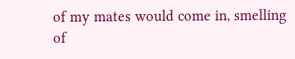of my mates would come in, smelling of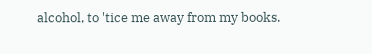alcohol, to 'tice me away from my books.